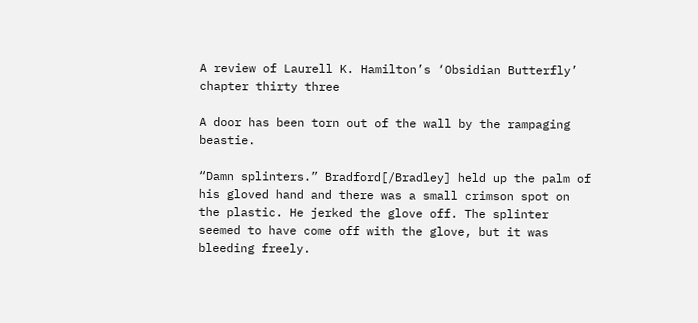A review of Laurell K. Hamilton’s ‘Obsidian Butterfly’ chapter thirty three

A door has been torn out of the wall by the rampaging beastie.

“Damn splinters.” Bradford[/Bradley] held up the palm of his gloved hand and there was a small crimson spot on the plastic. He jerked the glove off. The splinter seemed to have come off with the glove, but it was bleeding freely.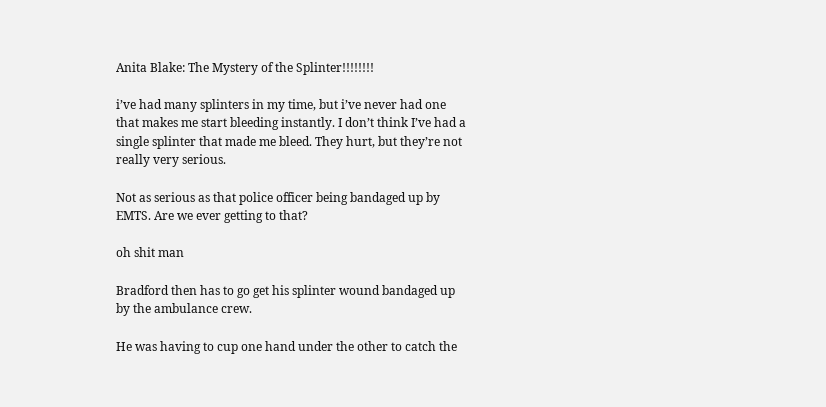Anita Blake: The Mystery of the Splinter!!!!!!!!

i’ve had many splinters in my time, but i’ve never had one that makes me start bleeding instantly. I don’t think I’ve had a single splinter that made me bleed. They hurt, but they’re not really very serious.

Not as serious as that police officer being bandaged up by EMTS. Are we ever getting to that?

oh shit man

Bradford then has to go get his splinter wound bandaged up by the ambulance crew.

He was having to cup one hand under the other to catch the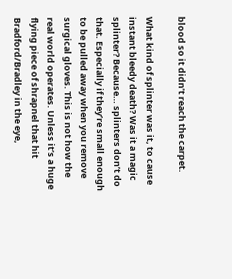blood so it didn’t reach the carpet.

What kind of splinter was it, to cause instant bleedy death? Was it a magic splinter? Because… splinters don’t do that. Especially if they’re small enough to be pulled away when you remove surgical gloves. This is not how the real world operates. Unless it’s a huge flying piece of shrapnel that hit Bradford/Bradley in the eye,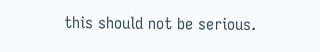this should not be serious.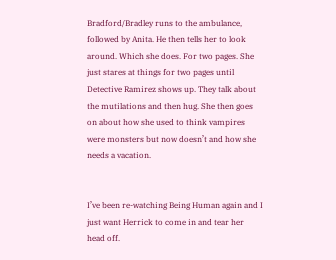Bradford/Bradley runs to the ambulance, followed by Anita. He then tells her to look around. Which she does. For two pages. She just stares at things for two pages until Detective Ramirez shows up. They talk about the mutilations and then hug. She then goes on about how she used to think vampires were monsters but now doesn’t and how she needs a vacation.


I’ve been re-watching Being Human again and I just want Herrick to come in and tear her head off.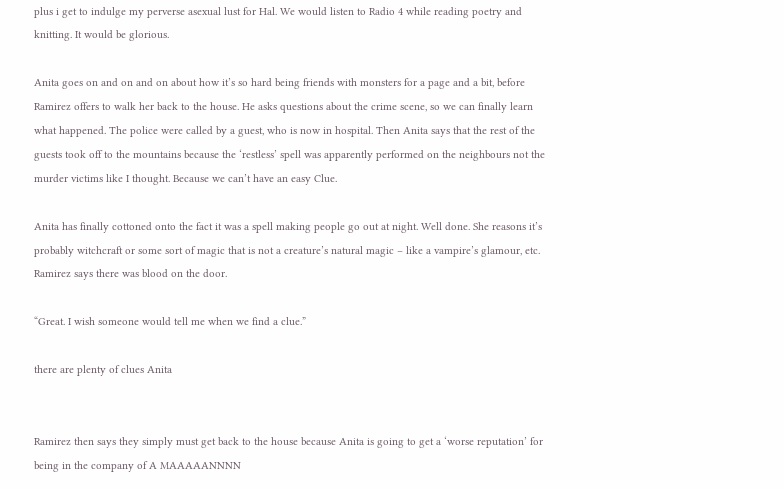plus i get to indulge my perverse asexual lust for Hal. We would listen to Radio 4 while reading poetry and knitting. It would be glorious.

Anita goes on and on and on about how it’s so hard being friends with monsters for a page and a bit, before Ramirez offers to walk her back to the house. He asks questions about the crime scene, so we can finally learn what happened. The police were called by a guest, who is now in hospital. Then Anita says that the rest of the guests took off to the mountains because the ‘restless’ spell was apparently performed on the neighbours not the murder victims like I thought. Because we can’t have an easy Clue.

Anita has finally cottoned onto the fact it was a spell making people go out at night. Well done. She reasons it’s probably witchcraft or some sort of magic that is not a creature’s natural magic – like a vampire’s glamour, etc. Ramirez says there was blood on the door.

“Great. I wish someone would tell me when we find a clue.”

there are plenty of clues Anita


Ramirez then says they simply must get back to the house because Anita is going to get a ‘worse reputation’ for being in the company of A MAAAAANNNN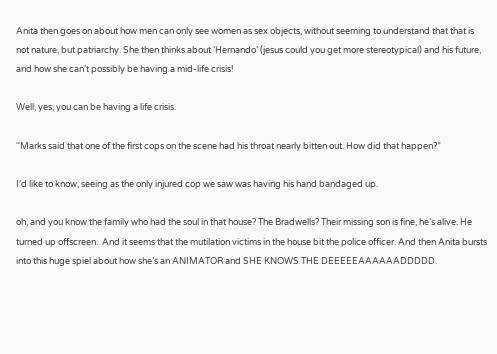Anita then goes on about how men can only see women as sex objects, without seeming to understand that that is not nature, but patriarchy. She then thinks about ‘Hernando’ (jesus could you get more stereotypical) and his future, and how she can’t possibly be having a mid-life crisis!

Well, yes, you can be having a life crisis.

“Marks said that one of the first cops on the scene had his throat nearly bitten out. How did that happen?”

I’d like to know, seeing as the only injured cop we saw was having his hand bandaged up.

oh, and you know the family who had the soul in that house? The Bradwells? Their missing son is fine, he’s alive. He turned up offscreen.  And it seems that the mutilation victims in the house bit the police officer. And then Anita bursts into this huge spiel about how she’s an ANIMATOR and SHE KNOWS THE DEEEEEAAAAAADDDDD.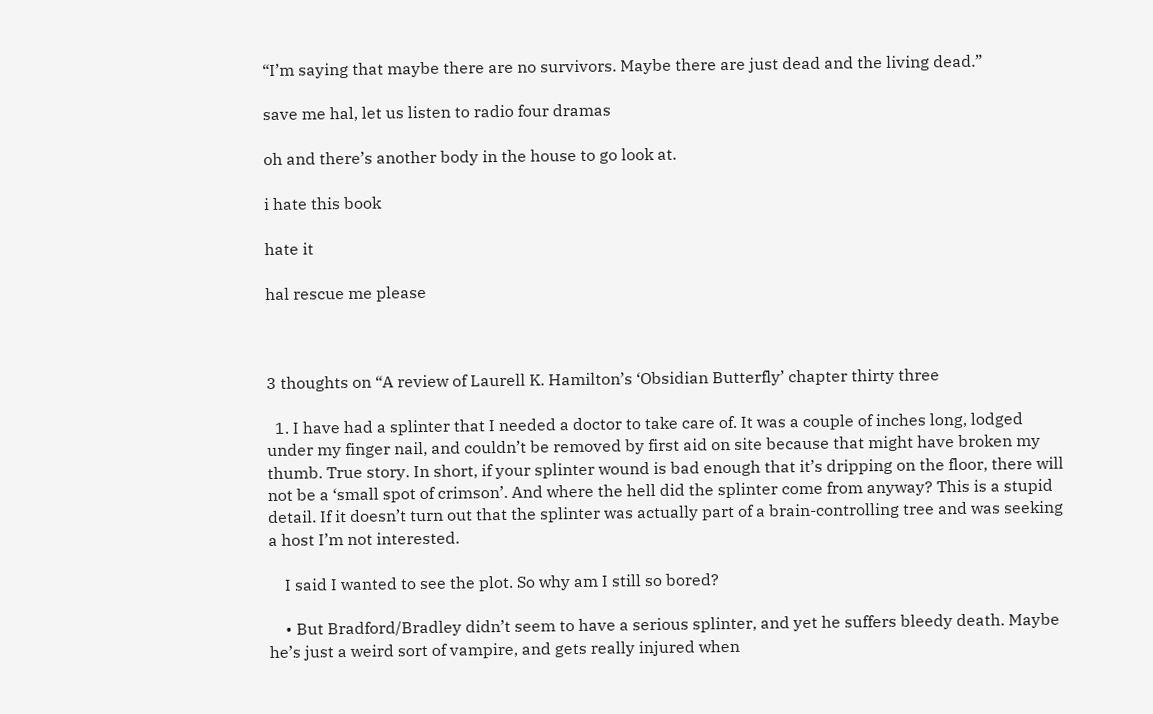“I’m saying that maybe there are no survivors. Maybe there are just dead and the living dead.”

save me hal, let us listen to radio four dramas

oh and there’s another body in the house to go look at.

i hate this book

hate it

hal rescue me please



3 thoughts on “A review of Laurell K. Hamilton’s ‘Obsidian Butterfly’ chapter thirty three

  1. I have had a splinter that I needed a doctor to take care of. It was a couple of inches long, lodged under my finger nail, and couldn’t be removed by first aid on site because that might have broken my thumb. True story. In short, if your splinter wound is bad enough that it’s dripping on the floor, there will not be a ‘small spot of crimson’. And where the hell did the splinter come from anyway? This is a stupid detail. If it doesn’t turn out that the splinter was actually part of a brain-controlling tree and was seeking a host I’m not interested.

    I said I wanted to see the plot. So why am I still so bored?

    • But Bradford/Bradley didn’t seem to have a serious splinter, and yet he suffers bleedy death. Maybe he’s just a weird sort of vampire, and gets really injured when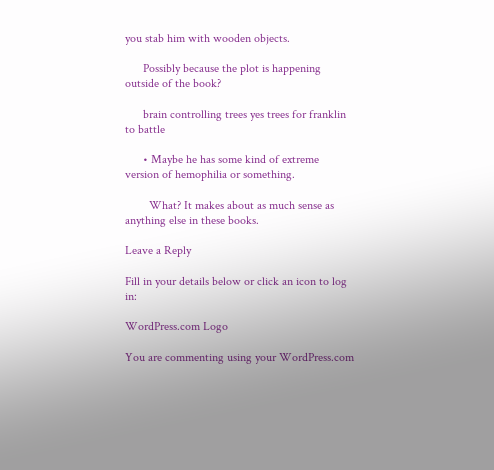you stab him with wooden objects.

      Possibly because the plot is happening outside of the book?

      brain controlling trees yes trees for franklin to battle

      • Maybe he has some kind of extreme version of hemophilia or something.

        What? It makes about as much sense as anything else in these books.

Leave a Reply

Fill in your details below or click an icon to log in:

WordPress.com Logo

You are commenting using your WordPress.com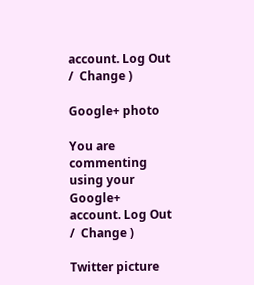account. Log Out /  Change )

Google+ photo

You are commenting using your Google+ account. Log Out /  Change )

Twitter picture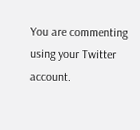You are commenting using your Twitter account.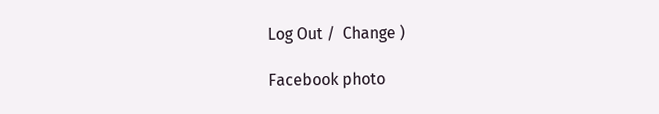Log Out /  Change )

Facebook photo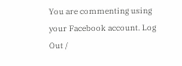You are commenting using your Facebook account. Log Out /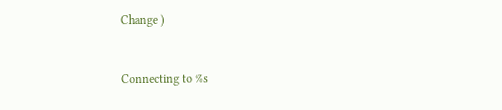Change )


Connecting to %s